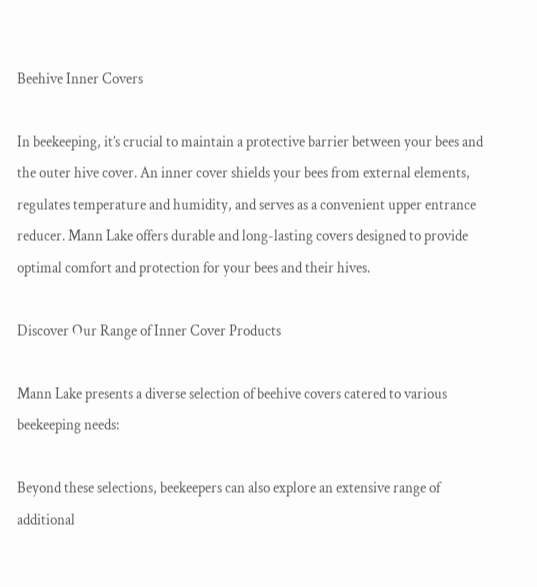Beehive Inner Covers

In beekeeping, it’s crucial to maintain a protective barrier between your bees and the outer hive cover. An inner cover shields your bees from external elements, regulates temperature and humidity, and serves as a convenient upper entrance reducer. Mann Lake offers durable and long-lasting covers designed to provide optimal comfort and protection for your bees and their hives.

Discover Our Range of Inner Cover Products

Mann Lake presents a diverse selection of beehive covers catered to various beekeeping needs:

Beyond these selections, beekeepers can also explore an extensive range of additional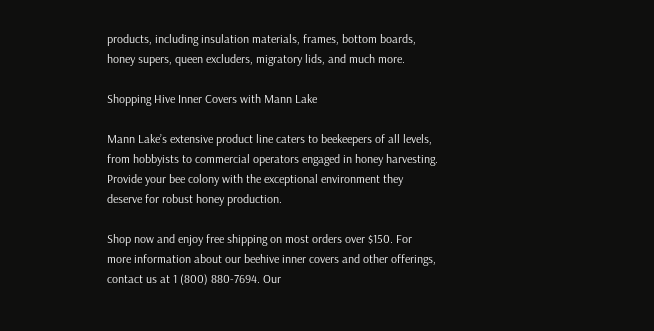products, including insulation materials, frames, bottom boards, honey supers, queen excluders, migratory lids, and much more.

Shopping Hive Inner Covers with Mann Lake

Mann Lake’s extensive product line caters to beekeepers of all levels, from hobbyists to commercial operators engaged in honey harvesting. Provide your bee colony with the exceptional environment they deserve for robust honey production.

Shop now and enjoy free shipping on most orders over $150. For more information about our beehive inner covers and other offerings, contact us at 1 (800) 880-7694. Our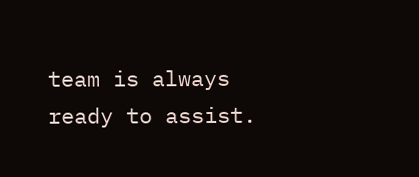team is always ready to assist.